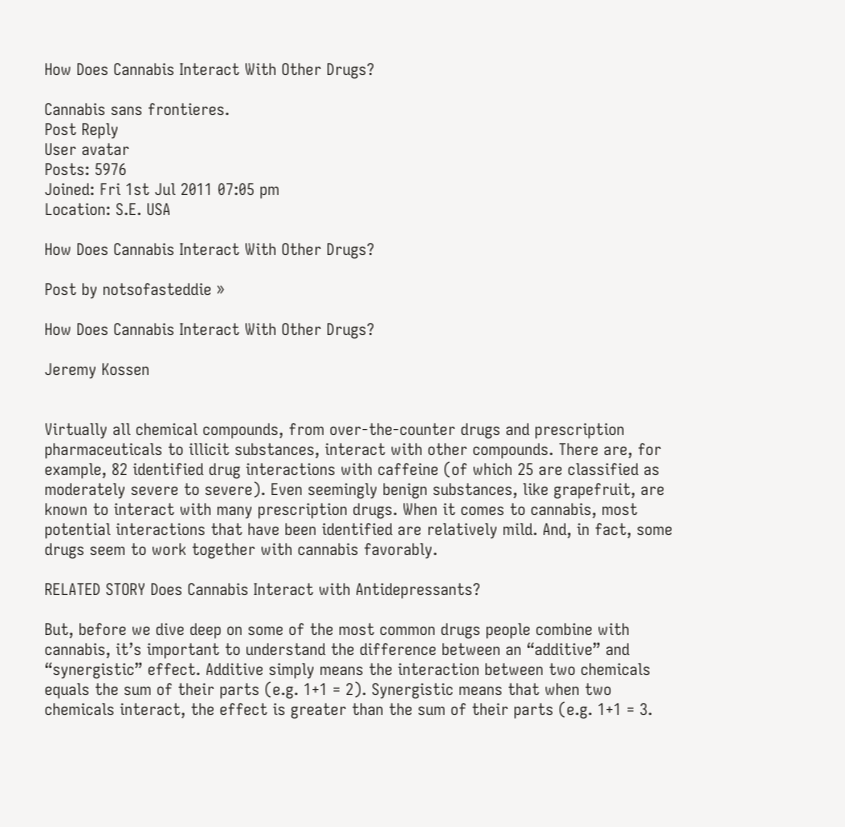How Does Cannabis Interact With Other Drugs?

Cannabis sans frontieres.
Post Reply
User avatar
Posts: 5976
Joined: Fri 1st Jul 2011 07:05 pm
Location: S.E. USA

How Does Cannabis Interact With Other Drugs?

Post by notsofasteddie »

How Does Cannabis Interact With Other Drugs?

Jeremy Kossen


Virtually all chemical compounds, from over-the-counter drugs and prescription pharmaceuticals to illicit substances, interact with other compounds. There are, for example, 82 identified drug interactions with caffeine (of which 25 are classified as moderately severe to severe). Even seemingly benign substances, like grapefruit, are known to interact with many prescription drugs. When it comes to cannabis, most potential interactions that have been identified are relatively mild. And, in fact, some drugs seem to work together with cannabis favorably.

RELATED STORY Does Cannabis Interact with Antidepressants?

But, before we dive deep on some of the most common drugs people combine with cannabis, it’s important to understand the difference between an “additive” and “synergistic” effect. Additive simply means the interaction between two chemicals equals the sum of their parts (e.g. 1+1 = 2). Synergistic means that when two chemicals interact, the effect is greater than the sum of their parts (e.g. 1+1 = 3.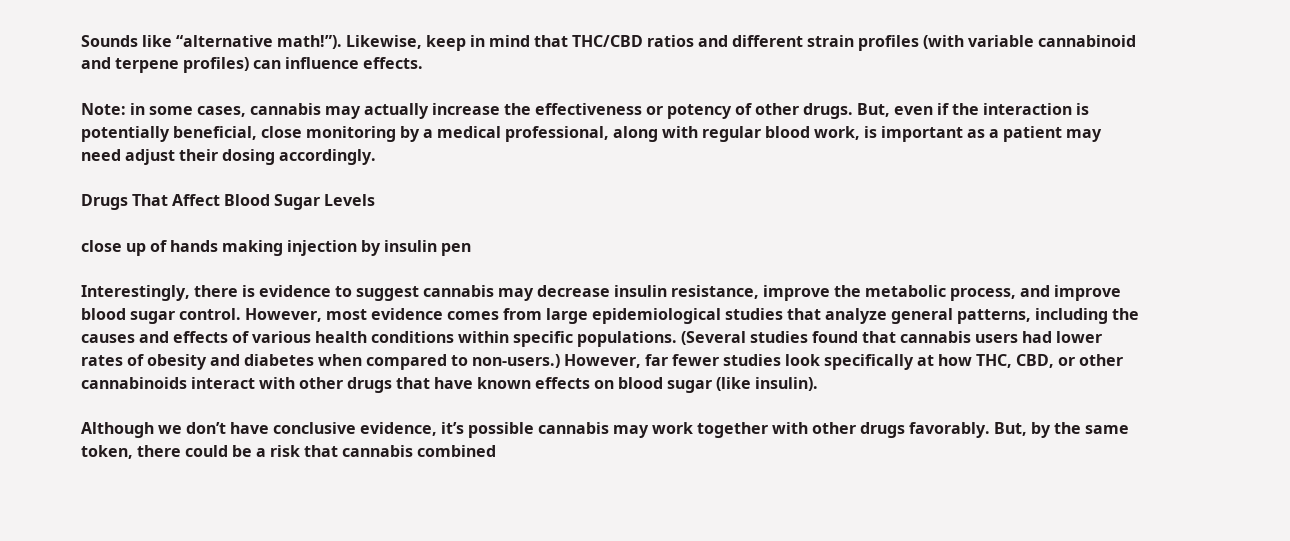Sounds like “alternative math!”). Likewise, keep in mind that THC/CBD ratios and different strain profiles (with variable cannabinoid and terpene profiles) can influence effects.

Note: in some cases, cannabis may actually increase the effectiveness or potency of other drugs. But, even if the interaction is potentially beneficial, close monitoring by a medical professional, along with regular blood work, is important as a patient may need adjust their dosing accordingly.

Drugs That Affect Blood Sugar Levels

close up of hands making injection by insulin pen

Interestingly, there is evidence to suggest cannabis may decrease insulin resistance, improve the metabolic process, and improve blood sugar control. However, most evidence comes from large epidemiological studies that analyze general patterns, including the causes and effects of various health conditions within specific populations. (Several studies found that cannabis users had lower rates of obesity and diabetes when compared to non-users.) However, far fewer studies look specifically at how THC, CBD, or other cannabinoids interact with other drugs that have known effects on blood sugar (like insulin).

Although we don’t have conclusive evidence, it’s possible cannabis may work together with other drugs favorably. But, by the same token, there could be a risk that cannabis combined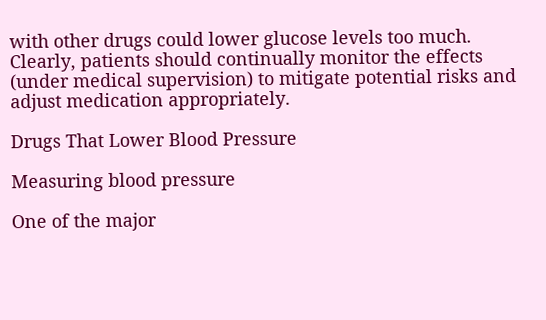with other drugs could lower glucose levels too much. Clearly, patients should continually monitor the effects (under medical supervision) to mitigate potential risks and adjust medication appropriately.

Drugs That Lower Blood Pressure

Measuring blood pressure

One of the major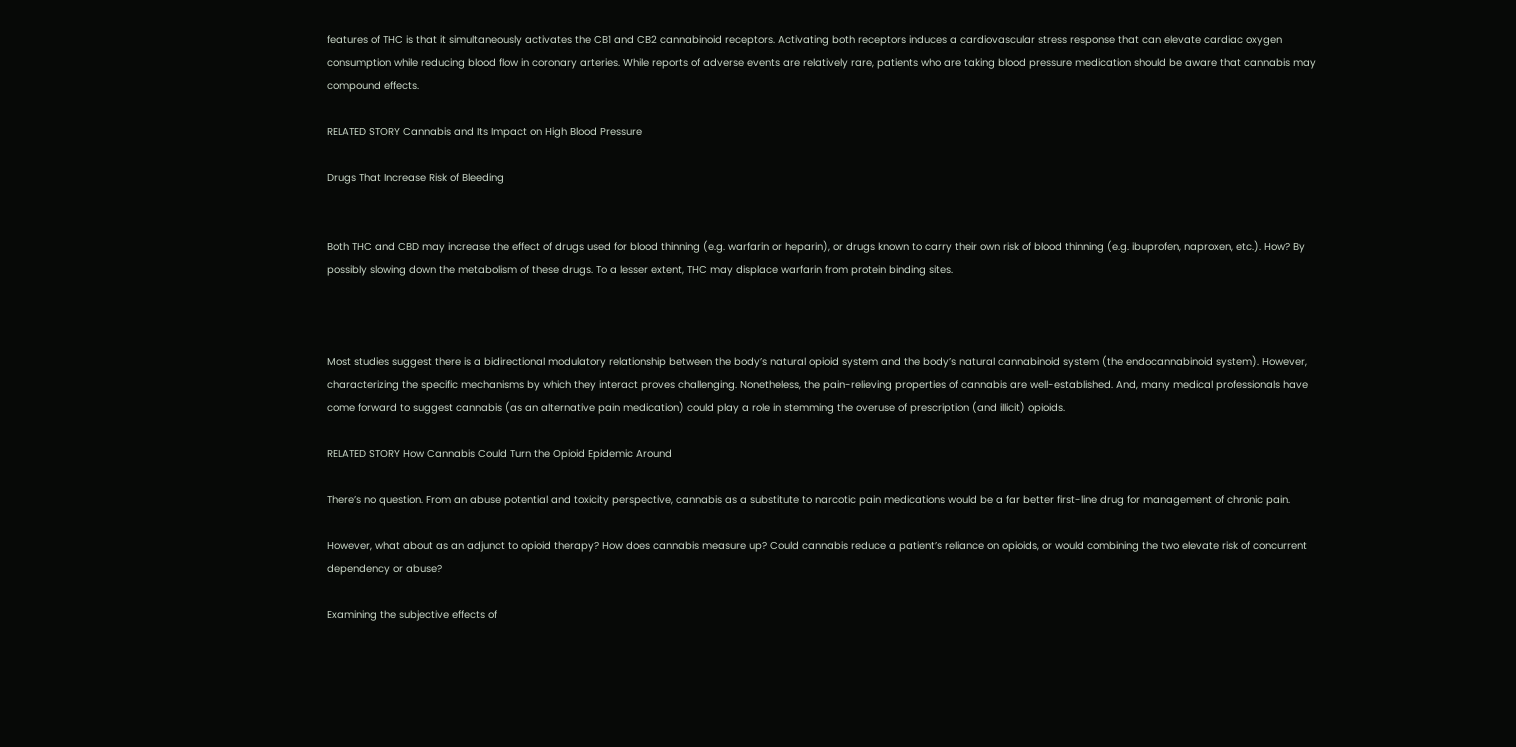features of THC is that it simultaneously activates the CB1 and CB2 cannabinoid receptors. Activating both receptors induces a cardiovascular stress response that can elevate cardiac oxygen consumption while reducing blood flow in coronary arteries. While reports of adverse events are relatively rare, patients who are taking blood pressure medication should be aware that cannabis may compound effects.

RELATED STORY Cannabis and Its Impact on High Blood Pressure

Drugs That Increase Risk of Bleeding


Both THC and CBD may increase the effect of drugs used for blood thinning (e.g. warfarin or heparin), or drugs known to carry their own risk of blood thinning (e.g. ibuprofen, naproxen, etc.). How? By possibly slowing down the metabolism of these drugs. To a lesser extent, THC may displace warfarin from protein binding sites.



Most studies suggest there is a bidirectional modulatory relationship between the body’s natural opioid system and the body’s natural cannabinoid system (the endocannabinoid system). However, characterizing the specific mechanisms by which they interact proves challenging. Nonetheless, the pain-relieving properties of cannabis are well-established. And, many medical professionals have come forward to suggest cannabis (as an alternative pain medication) could play a role in stemming the overuse of prescription (and illicit) opioids.

RELATED STORY How Cannabis Could Turn the Opioid Epidemic Around

There’s no question. From an abuse potential and toxicity perspective, cannabis as a substitute to narcotic pain medications would be a far better first-line drug for management of chronic pain.

However, what about as an adjunct to opioid therapy? How does cannabis measure up? Could cannabis reduce a patient’s reliance on opioids, or would combining the two elevate risk of concurrent dependency or abuse?

Examining the subjective effects of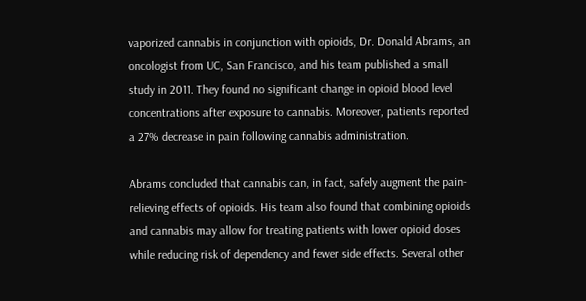vaporized cannabis in conjunction with opioids, Dr. Donald Abrams, an oncologist from UC, San Francisco, and his team published a small study in 2011. They found no significant change in opioid blood level concentrations after exposure to cannabis. Moreover, patients reported a 27% decrease in pain following cannabis administration.

Abrams concluded that cannabis can, in fact, safely augment the pain-relieving effects of opioids. His team also found that combining opioids and cannabis may allow for treating patients with lower opioid doses while reducing risk of dependency and fewer side effects. Several other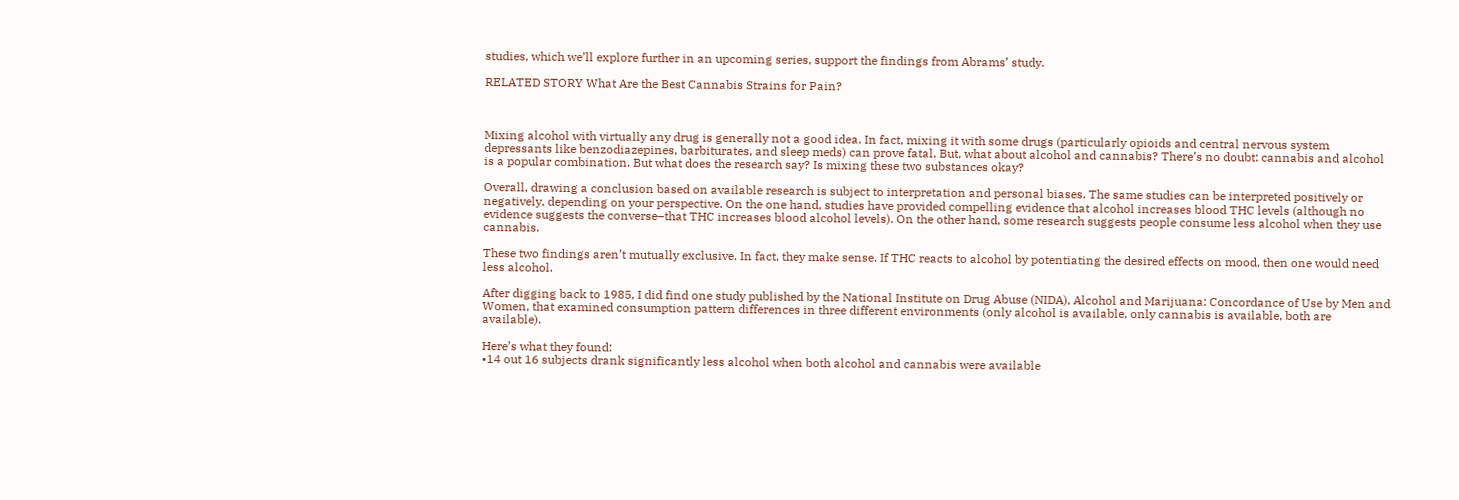studies, which we’ll explore further in an upcoming series, support the findings from Abrams’ study.

RELATED STORY What Are the Best Cannabis Strains for Pain?



Mixing alcohol with virtually any drug is generally not a good idea. In fact, mixing it with some drugs (particularly opioids and central nervous system depressants like benzodiazepines, barbiturates, and sleep meds) can prove fatal. But, what about alcohol and cannabis? There’s no doubt: cannabis and alcohol is a popular combination. But what does the research say? Is mixing these two substances okay?

Overall, drawing a conclusion based on available research is subject to interpretation and personal biases. The same studies can be interpreted positively or negatively, depending on your perspective. On the one hand, studies have provided compelling evidence that alcohol increases blood THC levels (although no evidence suggests the converse–that THC increases blood alcohol levels). On the other hand, some research suggests people consume less alcohol when they use cannabis.

These two findings aren’t mutually exclusive. In fact, they make sense. If THC reacts to alcohol by potentiating the desired effects on mood, then one would need less alcohol.

After digging back to 1985, I did find one study published by the National Institute on Drug Abuse (NIDA), Alcohol and Marijuana: Concordance of Use by Men and Women, that examined consumption pattern differences in three different environments (only alcohol is available, only cannabis is available, both are available).

Here’s what they found:
•14 out 16 subjects drank significantly less alcohol when both alcohol and cannabis were available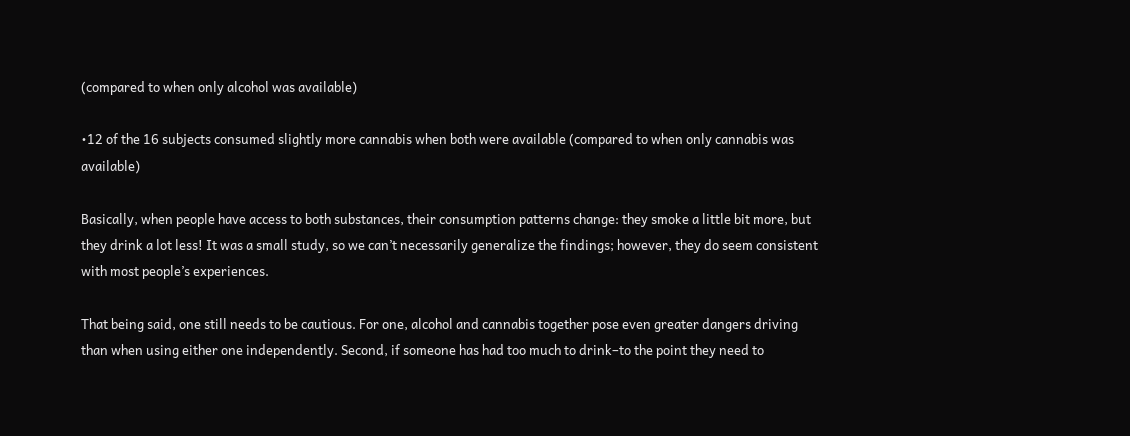(compared to when only alcohol was available)

•12 of the 16 subjects consumed slightly more cannabis when both were available (compared to when only cannabis was available)

Basically, when people have access to both substances, their consumption patterns change: they smoke a little bit more, but they drink a lot less! It was a small study, so we can’t necessarily generalize the findings; however, they do seem consistent with most people’s experiences.

That being said, one still needs to be cautious. For one, alcohol and cannabis together pose even greater dangers driving than when using either one independently. Second, if someone has had too much to drink–to the point they need to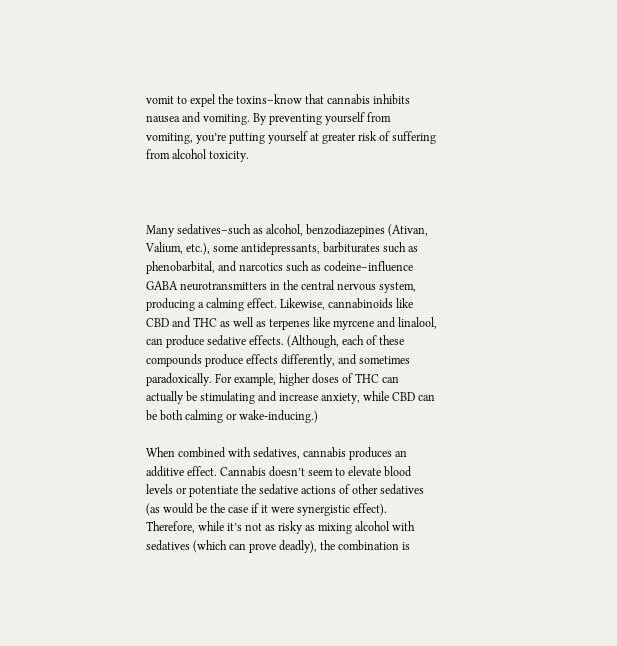vomit to expel the toxins–know that cannabis inhibits nausea and vomiting. By preventing yourself from vomiting, you’re putting yourself at greater risk of suffering from alcohol toxicity.



Many sedatives–such as alcohol, benzodiazepines (Ativan, Valium, etc.), some antidepressants, barbiturates such as phenobarbital, and narcotics such as codeine–influence GABA neurotransmitters in the central nervous system, producing a calming effect. Likewise, cannabinoids like CBD and THC as well as terpenes like myrcene and linalool, can produce sedative effects. (Although, each of these compounds produce effects differently, and sometimes paradoxically. For example, higher doses of THC can actually be stimulating and increase anxiety, while CBD can be both calming or wake-inducing.)

When combined with sedatives, cannabis produces an additive effect. Cannabis doesn’t seem to elevate blood levels or potentiate the sedative actions of other sedatives (as would be the case if it were synergistic effect). Therefore, while it’s not as risky as mixing alcohol with sedatives (which can prove deadly), the combination is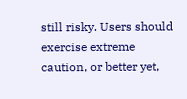still risky. Users should exercise extreme caution, or better yet,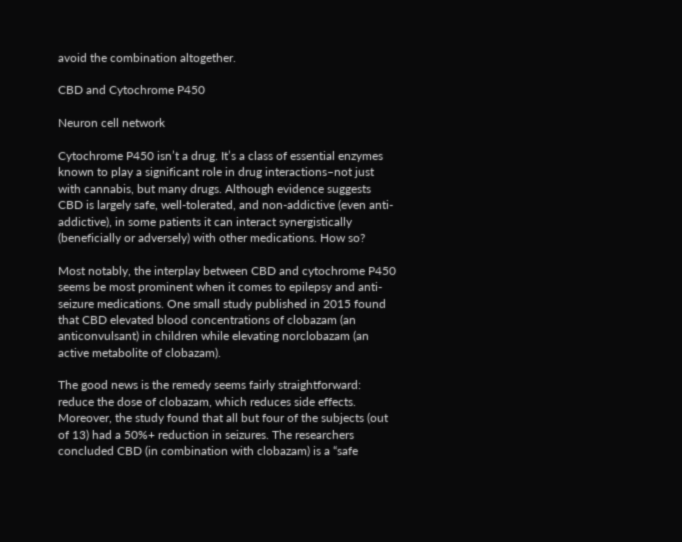avoid the combination altogether.

CBD and Cytochrome P450

Neuron cell network

Cytochrome P450 isn’t a drug. It’s a class of essential enzymes known to play a significant role in drug interactions–not just with cannabis, but many drugs. Although evidence suggests CBD is largely safe, well-tolerated, and non-addictive (even anti-addictive), in some patients it can interact synergistically (beneficially or adversely) with other medications. How so?

Most notably, the interplay between CBD and cytochrome P450 seems be most prominent when it comes to epilepsy and anti-seizure medications. One small study published in 2015 found that CBD elevated blood concentrations of clobazam (an anticonvulsant) in children while elevating norclobazam (an active metabolite of clobazam).

The good news is the remedy seems fairly straightforward: reduce the dose of clobazam, which reduces side effects. Moreover, the study found that all but four of the subjects (out of 13) had a 50%+ reduction in seizures. The researchers concluded CBD (in combination with clobazam) is a “safe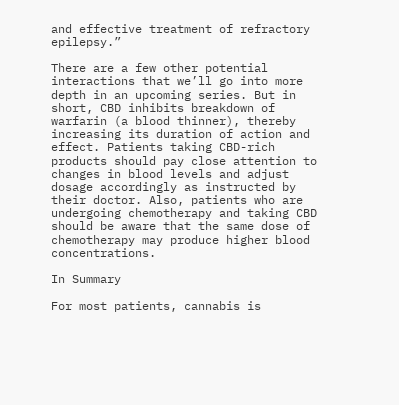and effective treatment of refractory epilepsy.”

There are a few other potential interactions that we’ll go into more depth in an upcoming series. But in short, CBD inhibits breakdown of warfarin (a blood thinner), thereby increasing its duration of action and effect. Patients taking CBD-rich products should pay close attention to changes in blood levels and adjust dosage accordingly as instructed by their doctor. Also, patients who are undergoing chemotherapy and taking CBD should be aware that the same dose of chemotherapy may produce higher blood concentrations.

In Summary

For most patients, cannabis is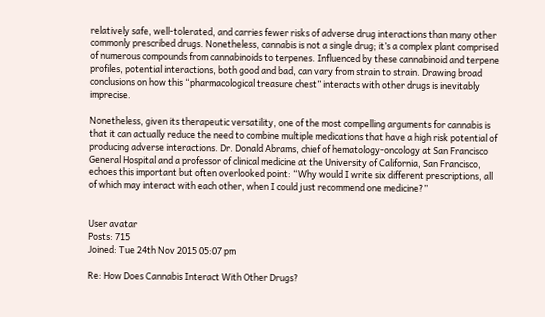relatively safe, well-tolerated, and carries fewer risks of adverse drug interactions than many other commonly prescribed drugs. Nonetheless, cannabis is not a single drug; it’s a complex plant comprised of numerous compounds from cannabinoids to terpenes. Influenced by these cannabinoid and terpene profiles, potential interactions, both good and bad, can vary from strain to strain. Drawing broad conclusions on how this “pharmacological treasure chest” interacts with other drugs is inevitably imprecise.

Nonetheless, given its therapeutic versatility, one of the most compelling arguments for cannabis is that it can actually reduce the need to combine multiple medications that have a high risk potential of producing adverse interactions. Dr. Donald Abrams, chief of hematology-oncology at San Francisco General Hospital and a professor of clinical medicine at the University of California, San Francisco, echoes this important but often overlooked point: “Why would I write six different prescriptions, all of which may interact with each other, when I could just recommend one medicine?”


User avatar
Posts: 715
Joined: Tue 24th Nov 2015 05:07 pm

Re: How Does Cannabis Interact With Other Drugs?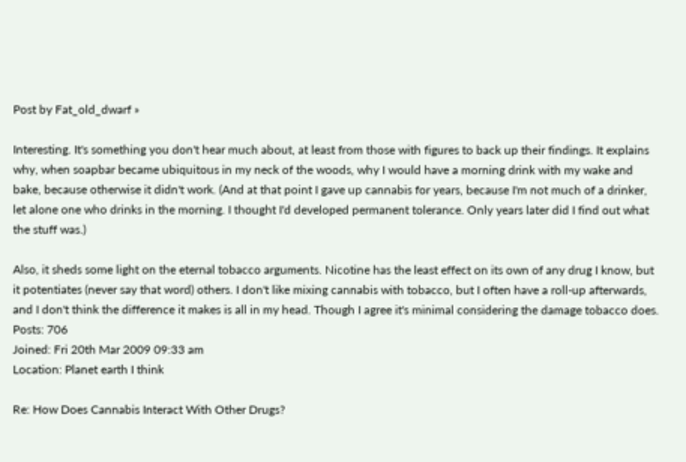Post by Fat_old_dwarf »

Interesting. It's something you don't hear much about, at least from those with figures to back up their findings. It explains why, when soapbar became ubiquitous in my neck of the woods, why I would have a morning drink with my wake and bake, because otherwise it didn't work. (And at that point I gave up cannabis for years, because I'm not much of a drinker, let alone one who drinks in the morning. I thought I'd developed permanent tolerance. Only years later did I find out what the stuff was.)

Also, it sheds some light on the eternal tobacco arguments. Nicotine has the least effect on its own of any drug I know, but it potentiates (never say that word) others. I don't like mixing cannabis with tobacco, but I often have a roll-up afterwards, and I don't think the difference it makes is all in my head. Though I agree it's minimal considering the damage tobacco does.
Posts: 706
Joined: Fri 20th Mar 2009 09:33 am
Location: Planet earth I think

Re: How Does Cannabis Interact With Other Drugs?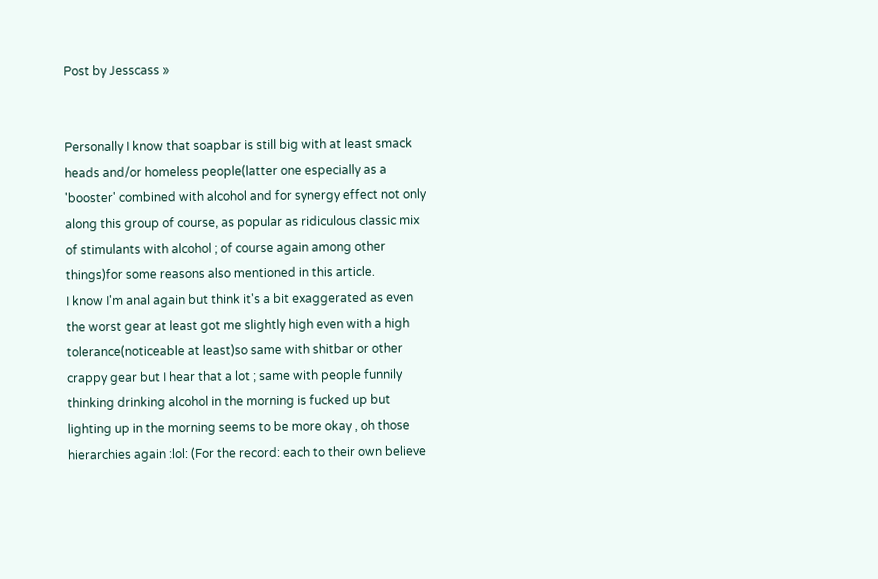Post by Jesscass »


Personally I know that soapbar is still big with at least smack heads and/or homeless people(latter one especially as a 'booster' combined with alcohol and for synergy effect not only along this group of course, as popular as ridiculous classic mix of stimulants with alcohol ; of course again among other things)for some reasons also mentioned in this article.
I know I'm anal again but think it's a bit exaggerated as even the worst gear at least got me slightly high even with a high tolerance(noticeable at least)so same with shitbar or other crappy gear but I hear that a lot ; same with people funnily thinking drinking alcohol in the morning is fucked up but lighting up in the morning seems to be more okay , oh those hierarchies again :lol: (For the record: each to their own believe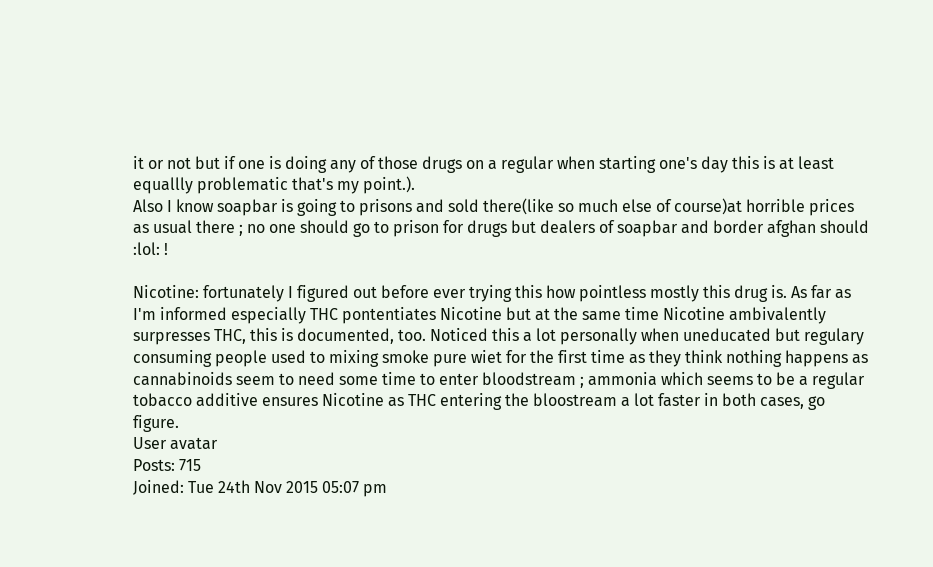it or not but if one is doing any of those drugs on a regular when starting one's day this is at least equallly problematic that's my point.).
Also I know soapbar is going to prisons and sold there(like so much else of course)at horrible prices as usual there ; no one should go to prison for drugs but dealers of soapbar and border afghan should :lol: !

Nicotine: fortunately I figured out before ever trying this how pointless mostly this drug is. As far as I'm informed especially THC pontentiates Nicotine but at the same time Nicotine ambivalently surpresses THC, this is documented, too. Noticed this a lot personally when uneducated but regulary consuming people used to mixing smoke pure wiet for the first time as they think nothing happens as cannabinoids seem to need some time to enter bloodstream ; ammonia which seems to be a regular tobacco additive ensures Nicotine as THC entering the bloostream a lot faster in both cases, go figure.
User avatar
Posts: 715
Joined: Tue 24th Nov 2015 05:07 pm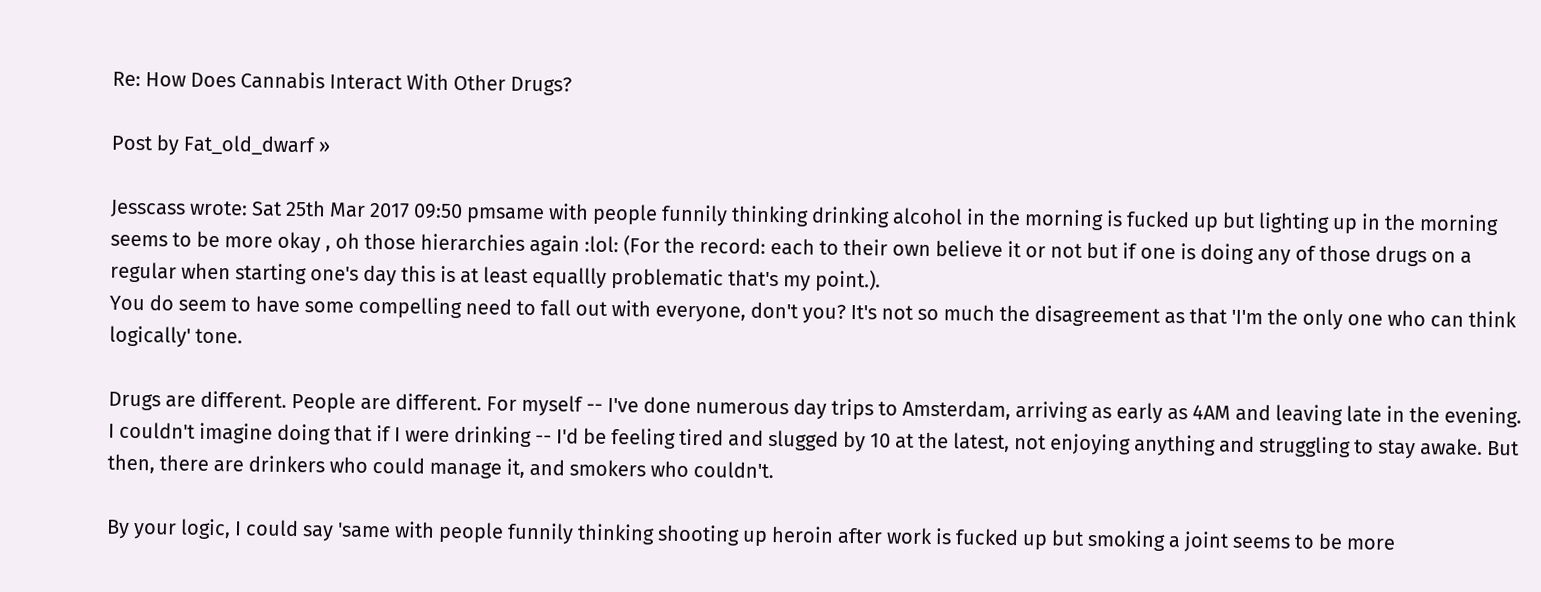Re: How Does Cannabis Interact With Other Drugs?

Post by Fat_old_dwarf »

Jesscass wrote: Sat 25th Mar 2017 09:50 pmsame with people funnily thinking drinking alcohol in the morning is fucked up but lighting up in the morning seems to be more okay , oh those hierarchies again :lol: (For the record: each to their own believe it or not but if one is doing any of those drugs on a regular when starting one's day this is at least equallly problematic that's my point.).
You do seem to have some compelling need to fall out with everyone, don't you? It's not so much the disagreement as that 'I'm the only one who can think logically' tone.

Drugs are different. People are different. For myself -- I've done numerous day trips to Amsterdam, arriving as early as 4AM and leaving late in the evening. I couldn't imagine doing that if I were drinking -- I'd be feeling tired and slugged by 10 at the latest, not enjoying anything and struggling to stay awake. But then, there are drinkers who could manage it, and smokers who couldn't.

By your logic, I could say 'same with people funnily thinking shooting up heroin after work is fucked up but smoking a joint seems to be more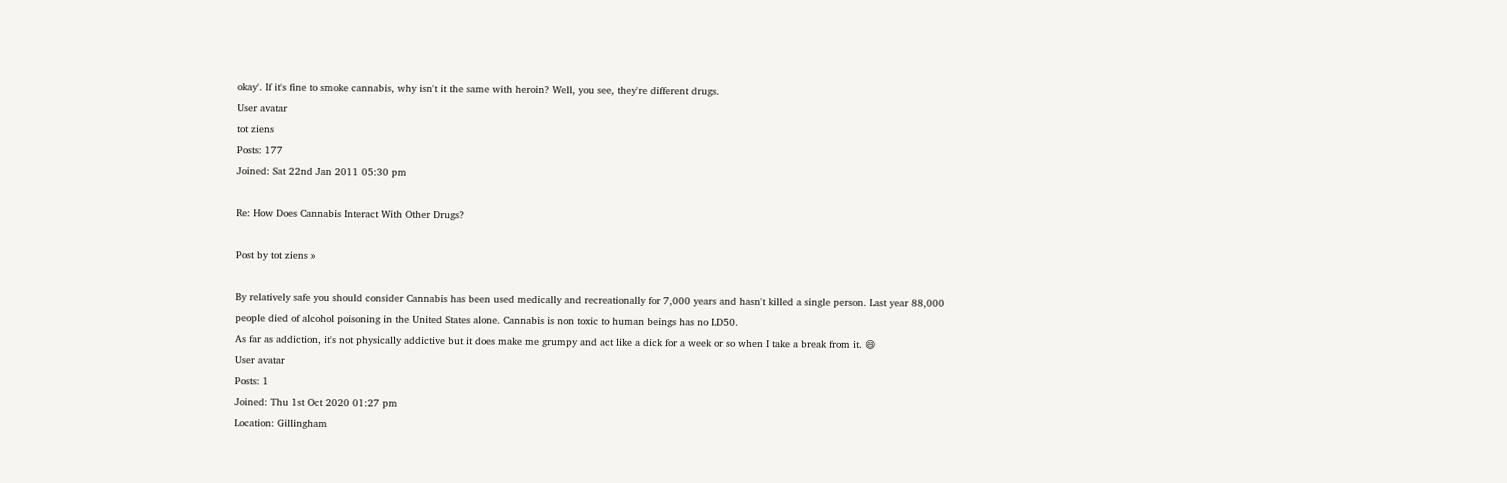okay'. If it's fine to smoke cannabis, why isn't it the same with heroin? Well, you see, they're different drugs.
User avatar
tot ziens
Posts: 177
Joined: Sat 22nd Jan 2011 05:30 pm

Re: How Does Cannabis Interact With Other Drugs?

Post by tot ziens »

By relatively safe you should consider Cannabis has been used medically and recreationally for 7,000 years and hasn't killed a single person. Last year 88,000 people died of alcohol poisoning in the United States alone. Cannabis is non toxic to human beings has no LD50.
As far as addiction, it's not physically addictive but it does make me grumpy and act like a dick for a week or so when I take a break from it. 😄
User avatar
Posts: 1
Joined: Thu 1st Oct 2020 01:27 pm
Location: Gillingham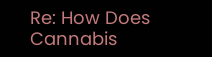Re: How Does Cannabis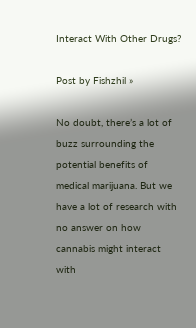Interact With Other Drugs?

Post by Fishzhil »

No doubt, there’s a lot of buzz surrounding the potential benefits of medical marijuana. But we have a lot of research with no answer on how cannabis might interact with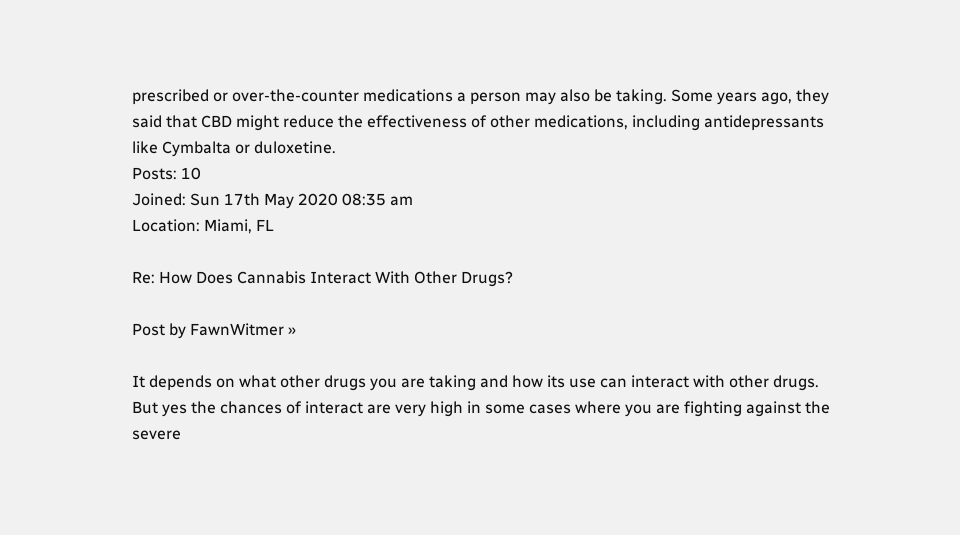prescribed or over-the-counter medications a person may also be taking. Some years ago, they said that CBD might reduce the effectiveness of other medications, including antidepressants like Cymbalta or duloxetine.
Posts: 10
Joined: Sun 17th May 2020 08:35 am
Location: Miami, FL

Re: How Does Cannabis Interact With Other Drugs?

Post by FawnWitmer »

It depends on what other drugs you are taking and how its use can interact with other drugs. But yes the chances of interact are very high in some cases where you are fighting against the severe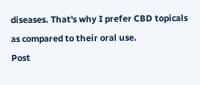diseases. That's why I prefer CBD topicals as compared to their oral use.
Post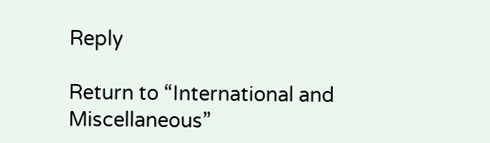Reply

Return to “International and Miscellaneous”